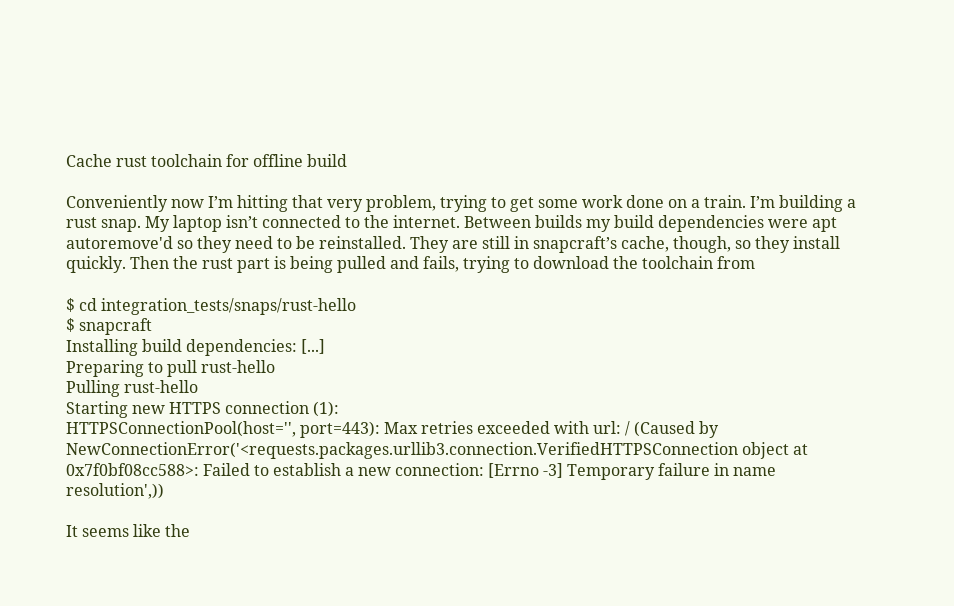Cache rust toolchain for offline build

Conveniently now I’m hitting that very problem, trying to get some work done on a train. I’m building a rust snap. My laptop isn’t connected to the internet. Between builds my build dependencies were apt autoremove'd so they need to be reinstalled. They are still in snapcraft’s cache, though, so they install quickly. Then the rust part is being pulled and fails, trying to download the toolchain from

$ cd integration_tests/snaps/rust-hello
$ snapcraft
Installing build dependencies: [...]
Preparing to pull rust-hello
Pulling rust-hello
Starting new HTTPS connection (1):
HTTPSConnectionPool(host='', port=443): Max retries exceeded with url: / (Caused by NewConnectionError('<requests.packages.urllib3.connection.VerifiedHTTPSConnection object at 0x7f0bf08cc588>: Failed to establish a new connection: [Errno -3] Temporary failure in name resolution',))

It seems like the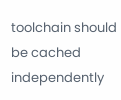toolchain should be cached independently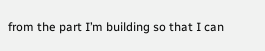from the part I’m building so that I can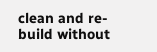clean and re-build without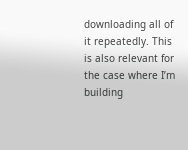downloading all of it repeatedly. This is also relevant for the case where I’m building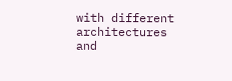with different architectures and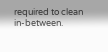required to clean in-between.